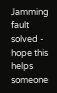Jamming fault solved - hope this helps someone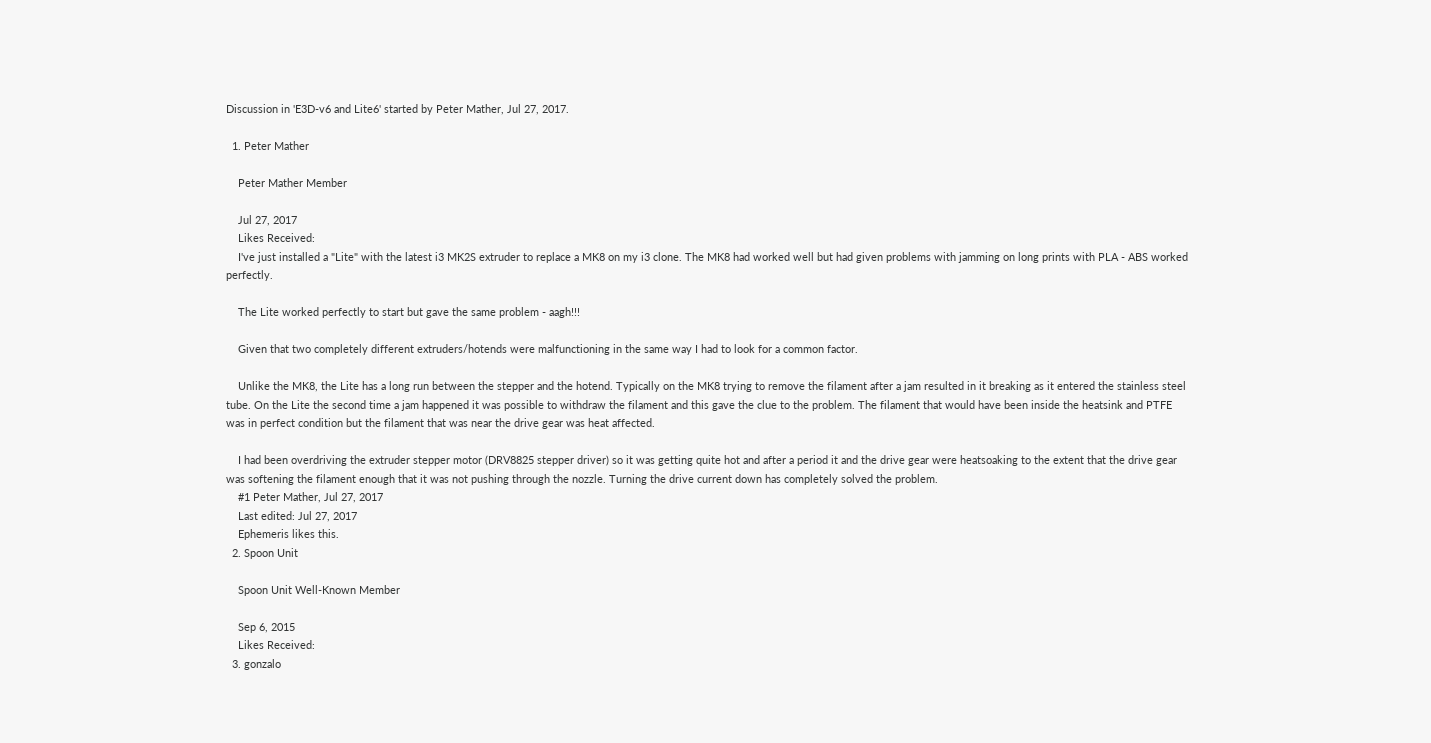Discussion in 'E3D-v6 and Lite6' started by Peter Mather, Jul 27, 2017.

  1. Peter Mather

    Peter Mather Member

    Jul 27, 2017
    Likes Received:
    I've just installed a "Lite" with the latest i3 MK2S extruder to replace a MK8 on my i3 clone. The MK8 had worked well but had given problems with jamming on long prints with PLA - ABS worked perfectly.

    The Lite worked perfectly to start but gave the same problem - aagh!!!

    Given that two completely different extruders/hotends were malfunctioning in the same way I had to look for a common factor.

    Unlike the MK8, the Lite has a long run between the stepper and the hotend. Typically on the MK8 trying to remove the filament after a jam resulted in it breaking as it entered the stainless steel tube. On the Lite the second time a jam happened it was possible to withdraw the filament and this gave the clue to the problem. The filament that would have been inside the heatsink and PTFE was in perfect condition but the filament that was near the drive gear was heat affected.

    I had been overdriving the extruder stepper motor (DRV8825 stepper driver) so it was getting quite hot and after a period it and the drive gear were heatsoaking to the extent that the drive gear was softening the filament enough that it was not pushing through the nozzle. Turning the drive current down has completely solved the problem.
    #1 Peter Mather, Jul 27, 2017
    Last edited: Jul 27, 2017
    Ephemeris likes this.
  2. Spoon Unit

    Spoon Unit Well-Known Member

    Sep 6, 2015
    Likes Received:
  3. gonzalo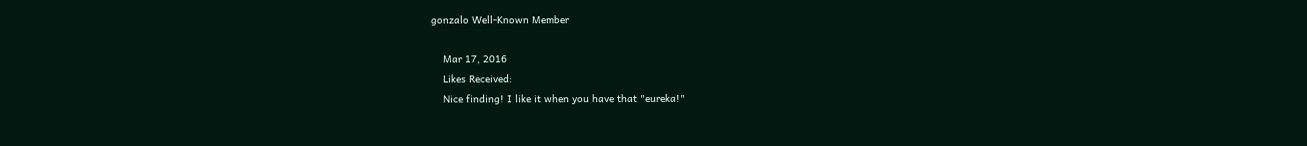gonzalo Well-Known Member

    Mar 17, 2016
    Likes Received:
    Nice finding! I like it when you have that "eureka!"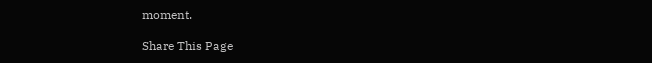moment.

Share This Page